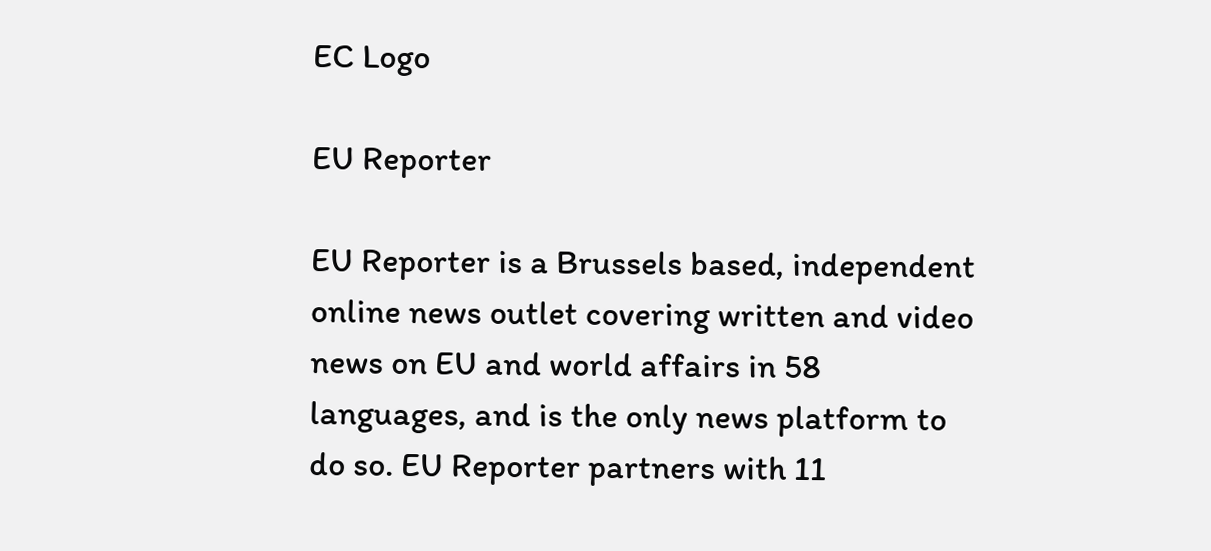EC Logo

EU Reporter

EU Reporter is a Brussels based, independent online news outlet covering written and video news on EU and world affairs in 58 languages, and is the only news platform to do so. EU Reporter partners with 11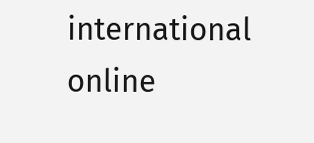international online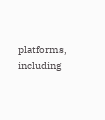platforms, including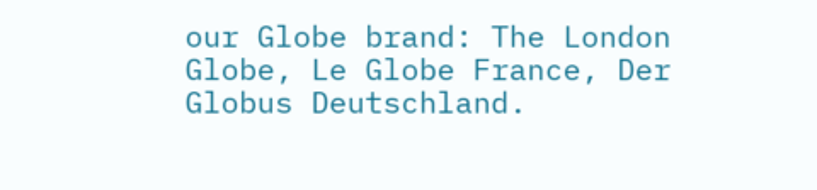our Globe brand: The London Globe, Le Globe France, Der Globus Deutschland.